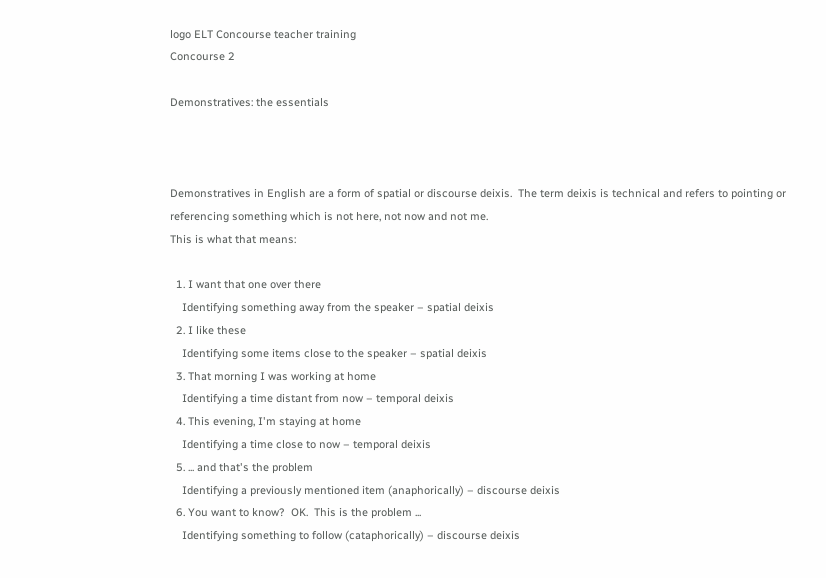logo ELT Concourse teacher training
Concourse 2

Demonstratives: the essentials



Demonstratives in English are a form of spatial or discourse deixis.  The term deixis is technical and refers to pointing or referencing something which is not here, not now and not me.
This is what that means:

  1. I want that one over there
    Identifying something away from the speaker – spatial deixis
  2. I like these
    Identifying some items close to the speaker – spatial deixis
  3. That morning I was working at home
    Identifying a time distant from now – temporal deixis
  4. This evening, I'm staying at home
    Identifying a time close to now – temporal deixis
  5. ... and that's the problem
    Identifying a previously mentioned item (anaphorically) – discourse deixis
  6. You want to know?  OK.  This is the problem ...
    Identifying something to follow (cataphorically) – discourse deixis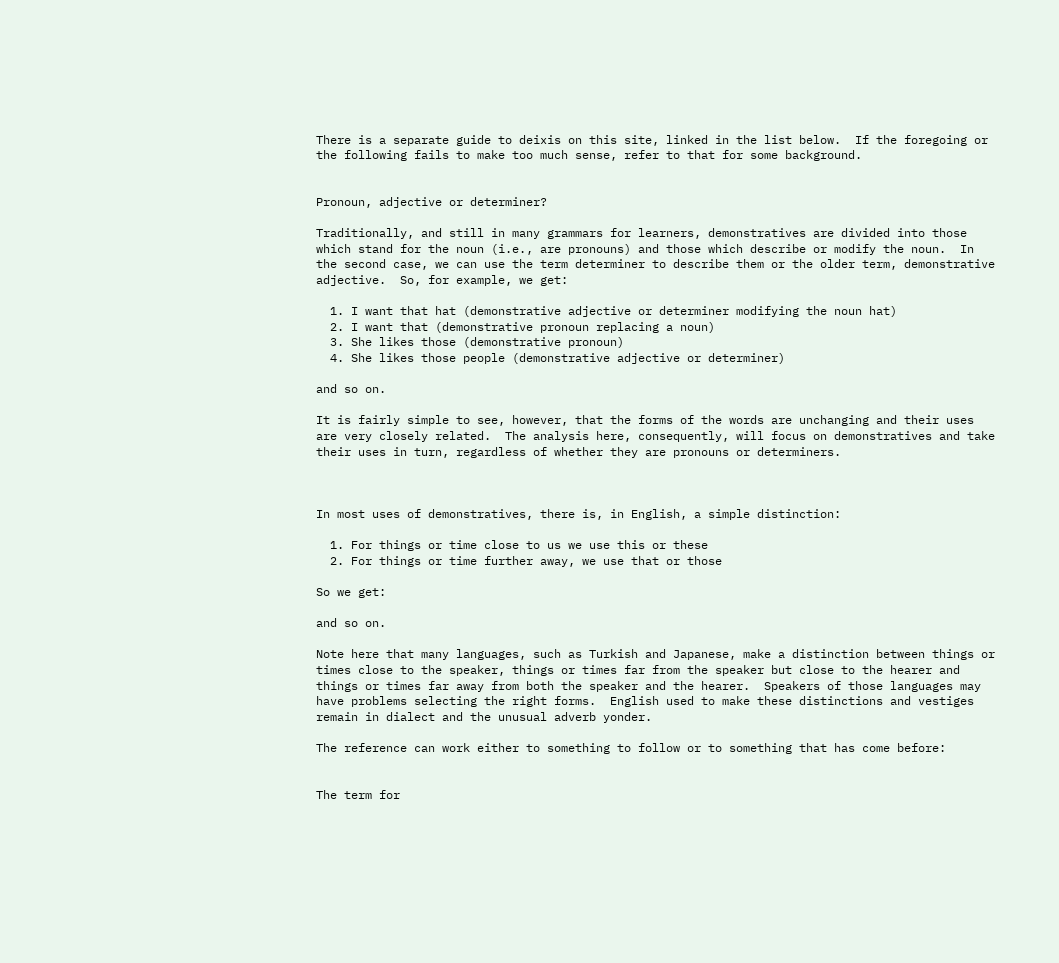There is a separate guide to deixis on this site, linked in the list below.  If the foregoing or the following fails to make too much sense, refer to that for some background.


Pronoun, adjective or determiner?

Traditionally, and still in many grammars for learners, demonstratives are divided into those which stand for the noun (i.e., are pronouns) and those which describe or modify the noun.  In the second case, we can use the term determiner to describe them or the older term, demonstrative adjective.  So, for example, we get:

  1. I want that hat (demonstrative adjective or determiner modifying the noun hat)
  2. I want that (demonstrative pronoun replacing a noun)
  3. She likes those (demonstrative pronoun)
  4. She likes those people (demonstrative adjective or determiner)

and so on.

It is fairly simple to see, however, that the forms of the words are unchanging and their uses are very closely related.  The analysis here, consequently, will focus on demonstratives and take their uses in turn, regardless of whether they are pronouns or determiners.



In most uses of demonstratives, there is, in English, a simple distinction:

  1. For things or time close to us we use this or these
  2. For things or time further away, we use that or those

So we get:

and so on.

Note here that many languages, such as Turkish and Japanese, make a distinction between things or times close to the speaker, things or times far from the speaker but close to the hearer and things or times far away from both the speaker and the hearer.  Speakers of those languages may have problems selecting the right forms.  English used to make these distinctions and vestiges remain in dialect and the unusual adverb yonder.

The reference can work either to something to follow or to something that has come before:


The term for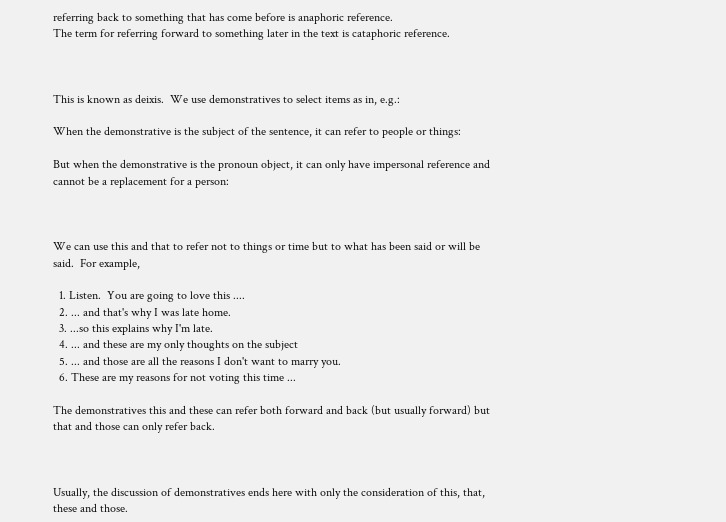referring back to something that has come before is anaphoric reference.
The term for referring forward to something later in the text is cataphoric reference.



This is known as deixis.  We use demonstratives to select items as in, e.g.:

When the demonstrative is the subject of the sentence, it can refer to people or things:

But when the demonstrative is the pronoun object, it can only have impersonal reference and cannot be a replacement for a person:



We can use this and that to refer not to things or time but to what has been said or will be said.  For example,

  1. Listen.  You are going to love this ....
  2. ... and that's why I was late home.
  3. ...so this explains why I'm late.
  4. ... and these are my only thoughts on the subject
  5. ... and those are all the reasons I don't want to marry you.
  6. These are my reasons for not voting this time ...

The demonstratives this and these can refer both forward and back (but usually forward) but that and those can only refer back.



Usually, the discussion of demonstratives ends here with only the consideration of this, that, these and those.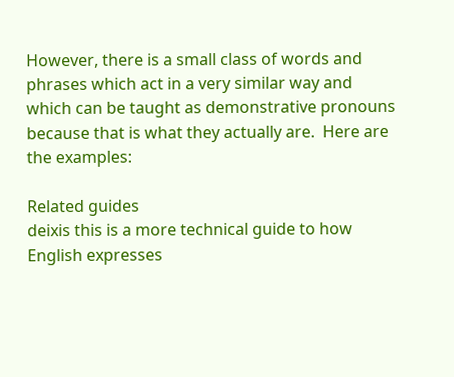However, there is a small class of words and phrases which act in a very similar way and which can be taught as demonstrative pronouns because that is what they actually are.  Here are the examples:

Related guides
deixis this is a more technical guide to how English expresses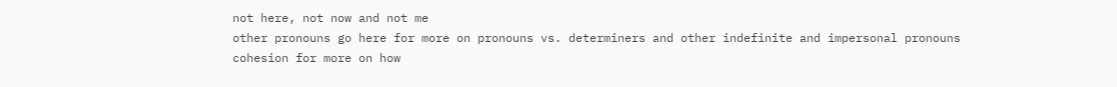not here, not now and not me
other pronouns go here for more on pronouns vs. determiners and other indefinite and impersonal pronouns
cohesion for more on how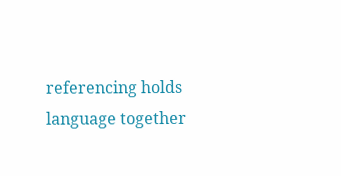referencing holds language together